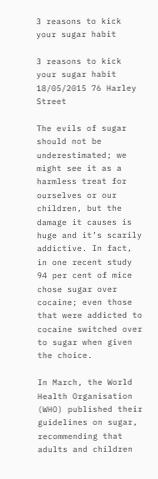3 reasons to kick your sugar habit

3 reasons to kick your sugar habit
18/05/2015 76 Harley Street

The evils of sugar should not be underestimated; we might see it as a harmless treat for ourselves or our children, but the damage it causes is huge and it’s scarily addictive. In fact, in one recent study 94 per cent of mice chose sugar over cocaine; even those that were addicted to cocaine switched over to sugar when given the choice.

In March, the World Health Organisation (WHO) published their guidelines on sugar, recommending that adults and children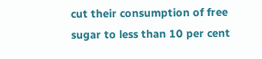cut their consumption of free sugar to less than 10 per cent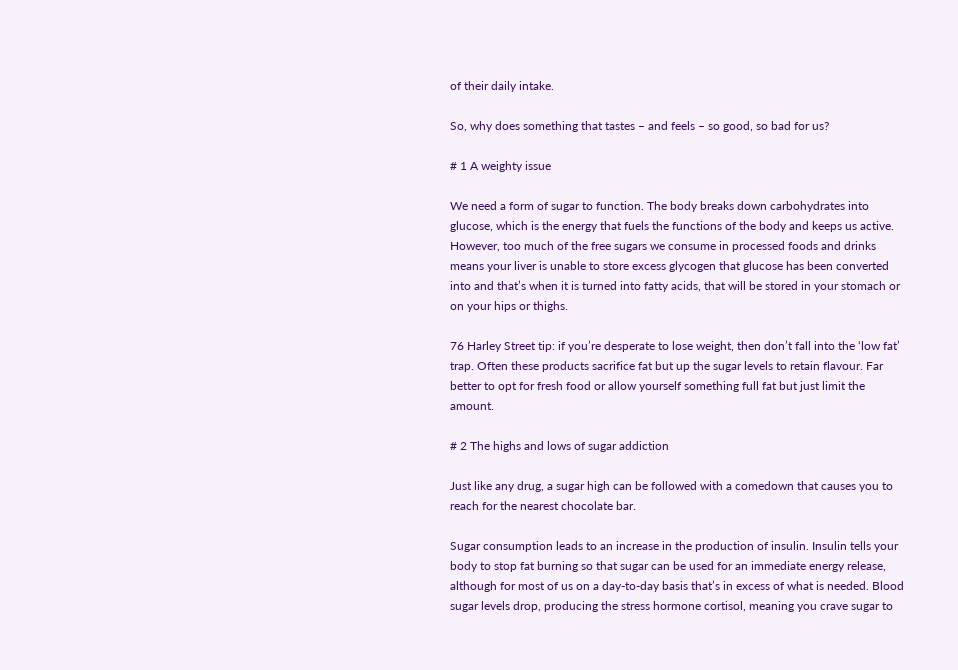of their daily intake.

So, why does something that tastes – and feels – so good, so bad for us?

# 1 A weighty issue

We need a form of sugar to function. The body breaks down carbohydrates into glucose, which is the energy that fuels the functions of the body and keeps us active. However, too much of the free sugars we consume in processed foods and drinks means your liver is unable to store excess glycogen that glucose has been converted into and that’s when it is turned into fatty acids, that will be stored in your stomach or on your hips or thighs.

76 Harley Street tip: if you’re desperate to lose weight, then don’t fall into the ‘low fat’ trap. Often these products sacrifice fat but up the sugar levels to retain flavour. Far better to opt for fresh food or allow yourself something full fat but just limit the amount.

# 2 The highs and lows of sugar addiction

Just like any drug, a sugar high can be followed with a comedown that causes you to reach for the nearest chocolate bar.

Sugar consumption leads to an increase in the production of insulin. Insulin tells your body to stop fat burning so that sugar can be used for an immediate energy release, although for most of us on a day-to-day basis that’s in excess of what is needed. Blood sugar levels drop, producing the stress hormone cortisol, meaning you crave sugar to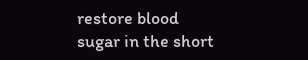restore blood sugar in the short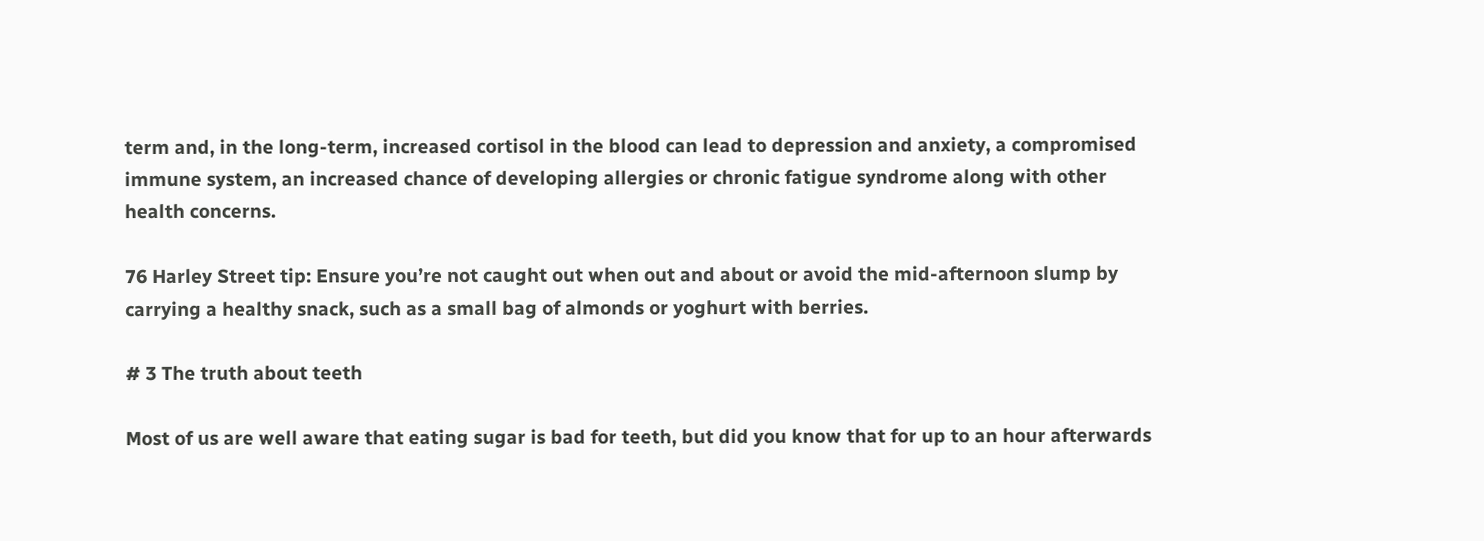term and, in the long-term, increased cortisol in the blood can lead to depression and anxiety, a compromised immune system, an increased chance of developing allergies or chronic fatigue syndrome along with other health concerns.

76 Harley Street tip: Ensure you’re not caught out when out and about or avoid the mid-afternoon slump by carrying a healthy snack, such as a small bag of almonds or yoghurt with berries.

# 3 The truth about teeth

Most of us are well aware that eating sugar is bad for teeth, but did you know that for up to an hour afterwards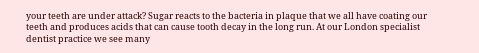your teeth are under attack? Sugar reacts to the bacteria in plaque that we all have coating our teeth and produces acids that can cause tooth decay in the long run. At our London specialist dentist practice we see many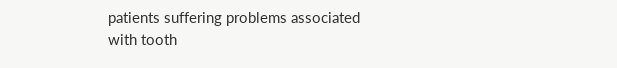patients suffering problems associated with tooth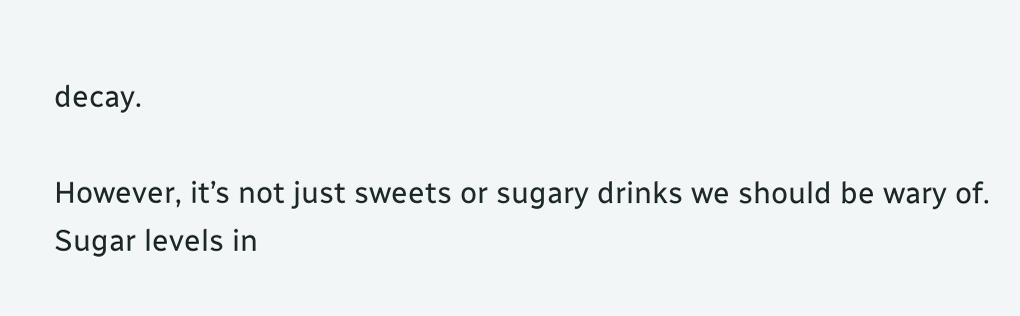decay.

However, it’s not just sweets or sugary drinks we should be wary of. Sugar levels in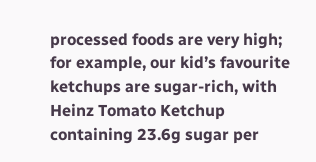processed foods are very high; for example, our kid’s favourite ketchups are sugar-rich, with Heinz Tomato Ketchup containing 23.6g sugar per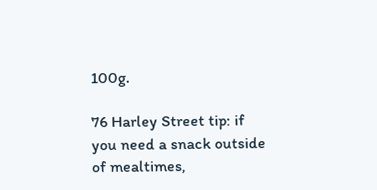100g.

76 Harley Street tip: if you need a snack outside of mealtimes,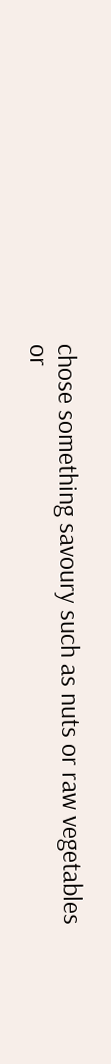chose something savoury such as nuts or raw vegetables or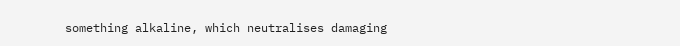something alkaline, which neutralises damaging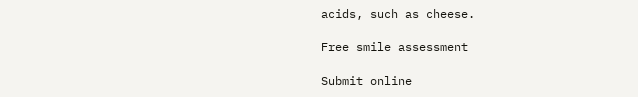acids, such as cheese.

Free smile assessment

Submit online